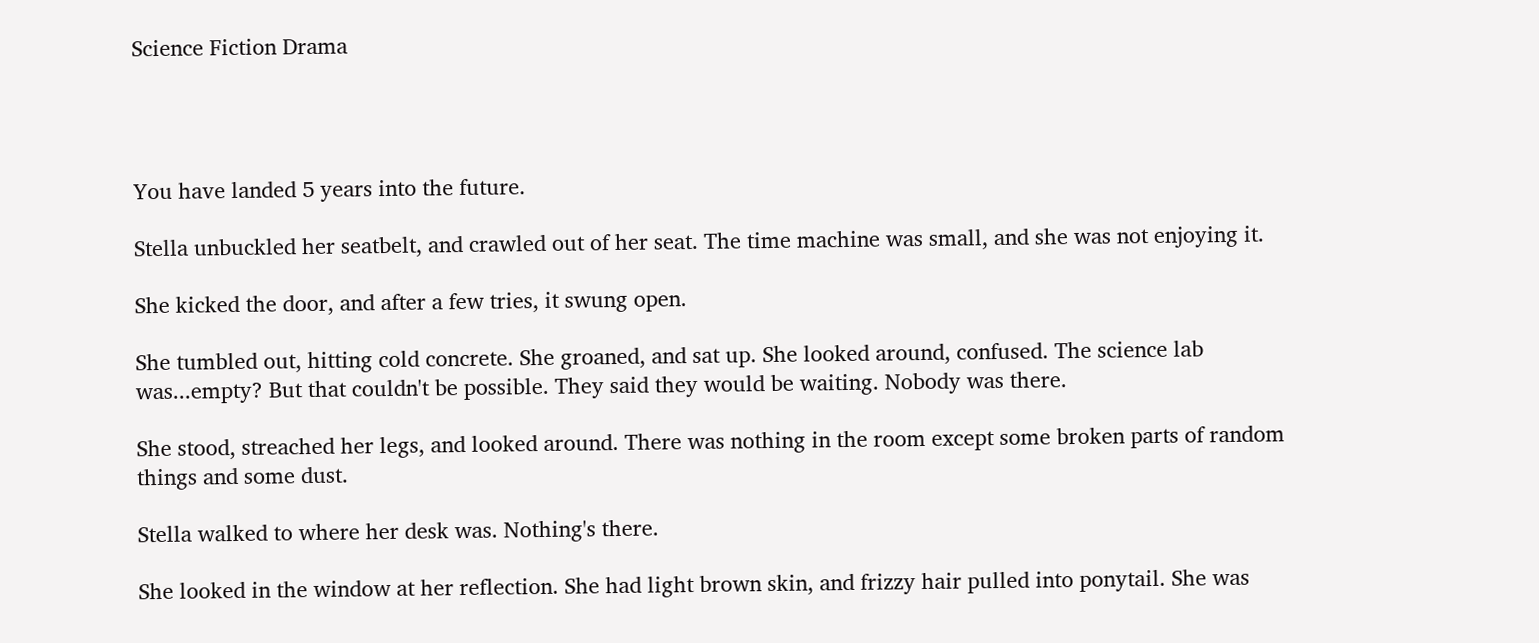Science Fiction Drama




You have landed 5 years into the future.

Stella unbuckled her seatbelt, and crawled out of her seat. The time machine was small, and she was not enjoying it.

She kicked the door, and after a few tries, it swung open.

She tumbled out, hitting cold concrete. She groaned, and sat up. She looked around, confused. The science lab was...empty? But that couldn't be possible. They said they would be waiting. Nobody was there.

She stood, streached her legs, and looked around. There was nothing in the room except some broken parts of random things and some dust.

Stella walked to where her desk was. Nothing's there.

She looked in the window at her reflection. She had light brown skin, and frizzy hair pulled into ponytail. She was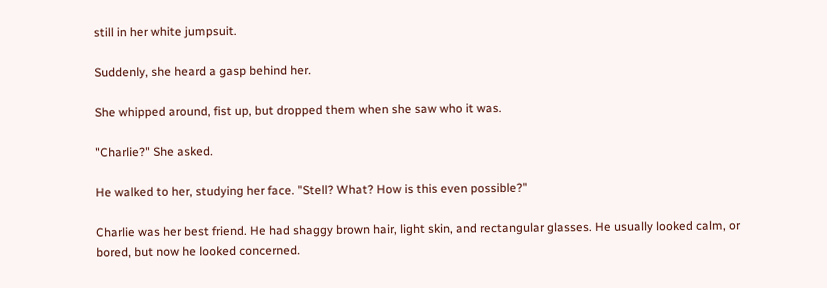still in her white jumpsuit.

Suddenly, she heard a gasp behind her.

She whipped around, fist up, but dropped them when she saw who it was.

"Charlie?" She asked.

He walked to her, studying her face. "Stell? What? How is this even possible?"

Charlie was her best friend. He had shaggy brown hair, light skin, and rectangular glasses. He usually looked calm, or bored, but now he looked concerned.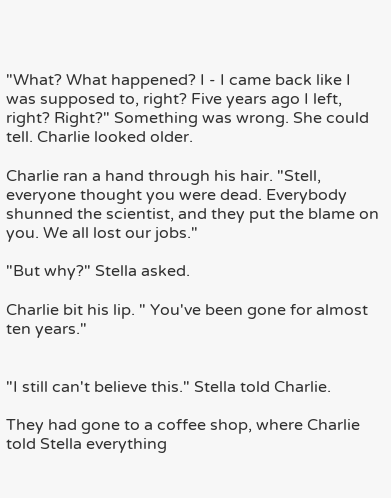"What? What happened? I - I came back like I was supposed to, right? Five years ago I left, right? Right?" Something was wrong. She could tell. Charlie looked older.

Charlie ran a hand through his hair. "Stell, everyone thought you were dead. Everybody shunned the scientist, and they put the blame on you. We all lost our jobs."

"But why?" Stella asked.

Charlie bit his lip. " You've been gone for almost ten years."


"I still can't believe this." Stella told Charlie.

They had gone to a coffee shop, where Charlie told Stella everything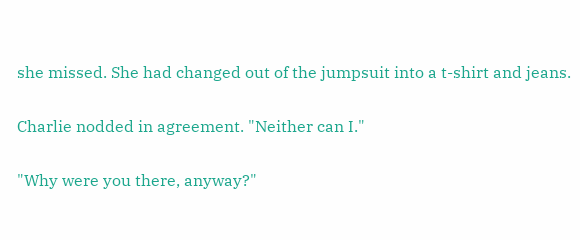she missed. She had changed out of the jumpsuit into a t-shirt and jeans.

Charlie nodded in agreement. "Neither can I."

"Why were you there, anyway?"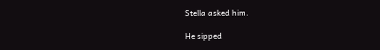Stella asked him.

He sipped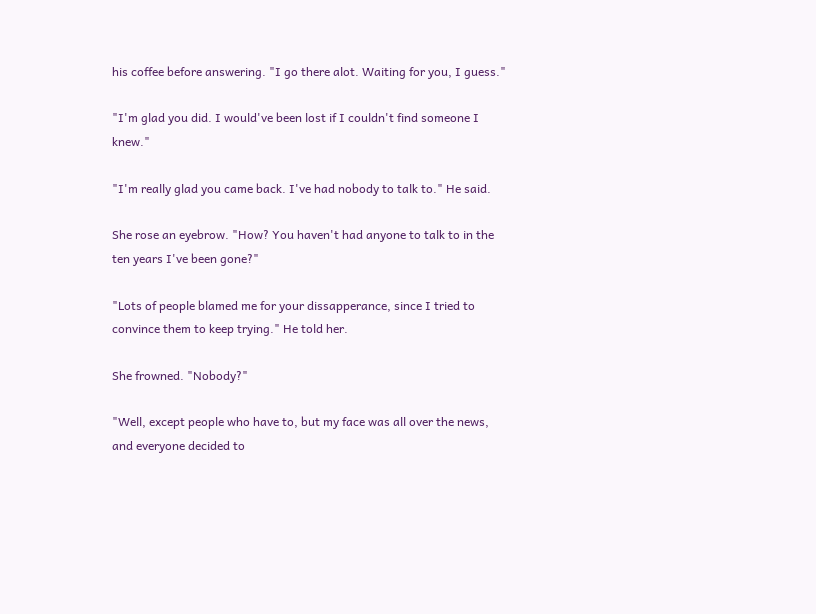his coffee before answering. "I go there alot. Waiting for you, I guess."

"I'm glad you did. I would've been lost if I couldn't find someone I knew."

"I'm really glad you came back. I've had nobody to talk to." He said.

She rose an eyebrow. "How? You haven't had anyone to talk to in the ten years I've been gone?"

"Lots of people blamed me for your dissapperance, since I tried to convince them to keep trying." He told her.

She frowned. "Nobody?"

"Well, except people who have to, but my face was all over the news, and everyone decided to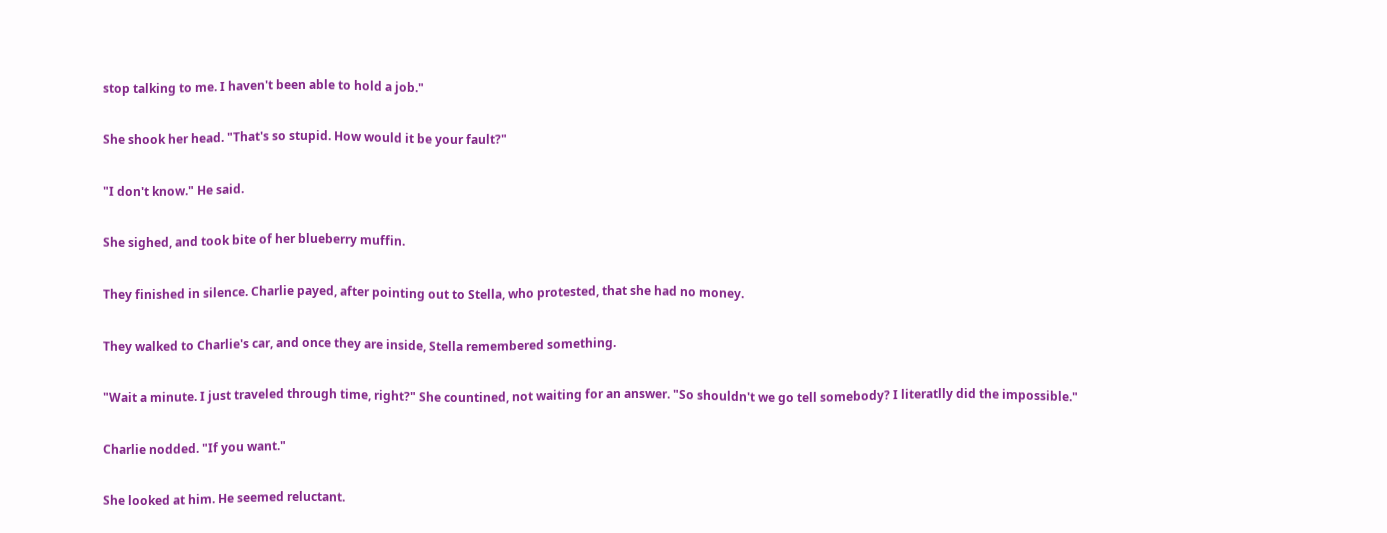stop talking to me. I haven't been able to hold a job."

She shook her head. "That's so stupid. How would it be your fault?"

"I don't know." He said.

She sighed, and took bite of her blueberry muffin.

They finished in silence. Charlie payed, after pointing out to Stella, who protested, that she had no money.

They walked to Charlie's car, and once they are inside, Stella remembered something.

"Wait a minute. I just traveled through time, right?" She countined, not waiting for an answer. "So shouldn't we go tell somebody? I literatlly did the impossible."

Charlie nodded. "If you want."

She looked at him. He seemed reluctant.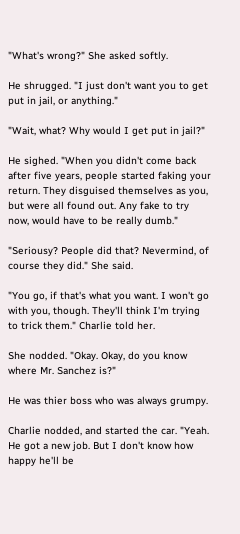"What's wrong?" She asked softly.

He shrugged. "I just don't want you to get put in jail, or anything."

"Wait, what? Why would I get put in jail?"

He sighed. "When you didn't come back after five years, people started faking your return. They disguised themselves as you, but were all found out. Any fake to try now, would have to be really dumb."

"Seriousy? People did that? Nevermind, of course they did." She said.

"You go, if that's what you want. I won't go with you, though. They'll think I'm trying to trick them." Charlie told her.

She nodded. "Okay. Okay, do you know where Mr. Sanchez is?"

He was thier boss who was always grumpy.

Charlie nodded, and started the car. "Yeah. He got a new job. But I don't know how happy he'll be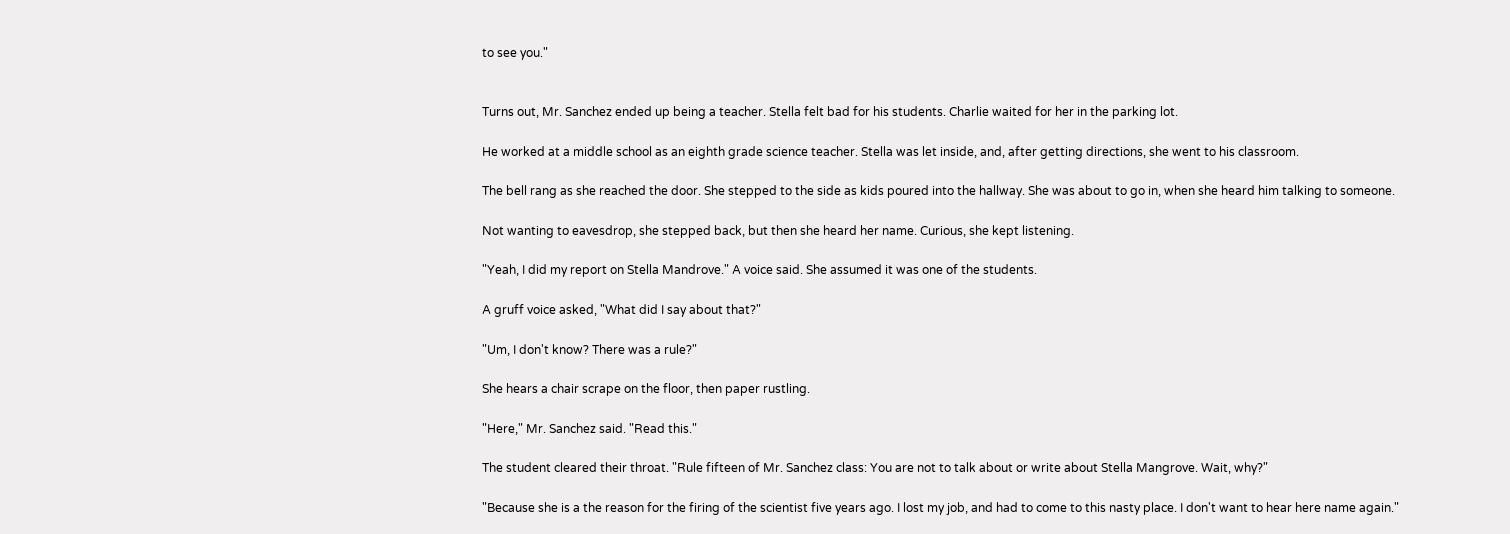to see you."


Turns out, Mr. Sanchez ended up being a teacher. Stella felt bad for his students. Charlie waited for her in the parking lot.

He worked at a middle school as an eighth grade science teacher. Stella was let inside, and, after getting directions, she went to his classroom.

The bell rang as she reached the door. She stepped to the side as kids poured into the hallway. She was about to go in, when she heard him talking to someone.

Not wanting to eavesdrop, she stepped back, but then she heard her name. Curious, she kept listening.

"Yeah, I did my report on Stella Mandrove." A voice said. She assumed it was one of the students.

A gruff voice asked, "What did I say about that?"

"Um, I don't know? There was a rule?"

She hears a chair scrape on the floor, then paper rustling.

"Here," Mr. Sanchez said. "Read this."

The student cleared their throat. "Rule fifteen of Mr. Sanchez class: You are not to talk about or write about Stella Mangrove. Wait, why?"

"Because she is a the reason for the firing of the scientist five years ago. I lost my job, and had to come to this nasty place. I don't want to hear here name again."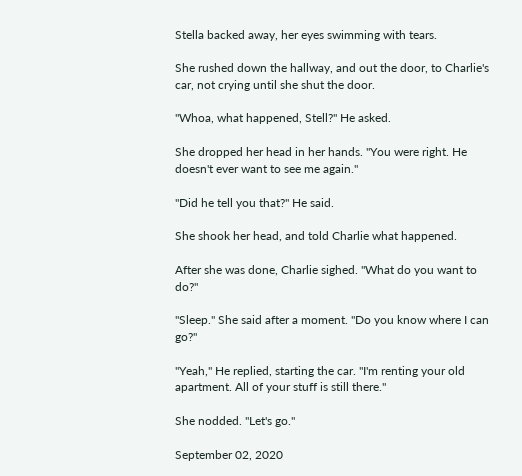Stella backed away, her eyes swimming with tears.

She rushed down the hallway, and out the door, to Charlie's car, not crying until she shut the door.

"Whoa, what happened, Stell?" He asked.

She dropped her head in her hands. "You were right. He doesn't ever want to see me again."

"Did he tell you that?" He said.

She shook her head, and told Charlie what happened.

After she was done, Charlie sighed. "What do you want to do?"

"Sleep." She said after a moment. "Do you know where I can go?"

"Yeah," He replied, starting the car. "I'm renting your old apartment. All of your stuff is still there."

She nodded. "Let's go."

September 02, 2020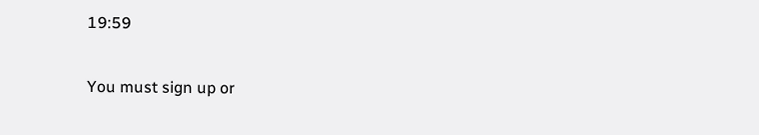19:59

You must sign up or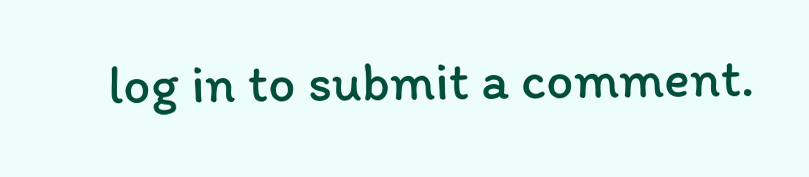log in to submit a comment.